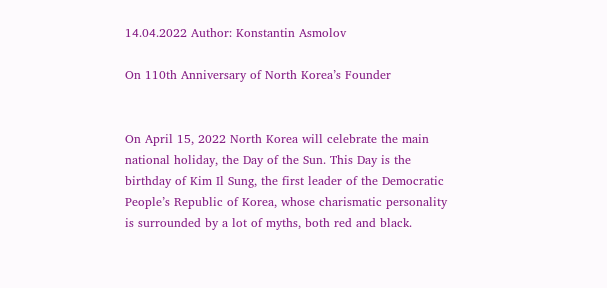14.04.2022 Author: Konstantin Asmolov

On 110th Anniversary of North Korea’s Founder


On April 15, 2022 North Korea will celebrate the main national holiday, the Day of the Sun. This Day is the birthday of Kim Il Sung, the first leader of the Democratic People’s Republic of Korea, whose charismatic personality is surrounded by a lot of myths, both red and black.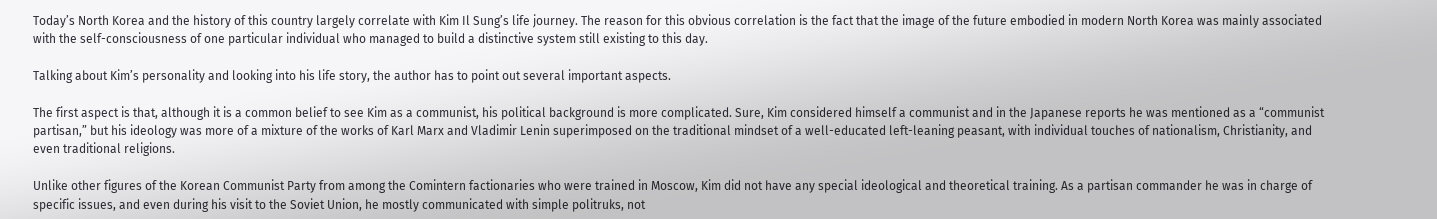Today’s North Korea and the history of this country largely correlate with Kim Il Sung’s life journey. The reason for this obvious correlation is the fact that the image of the future embodied in modern North Korea was mainly associated with the self-consciousness of one particular individual who managed to build a distinctive system still existing to this day.

Talking about Kim’s personality and looking into his life story, the author has to point out several important aspects.

The first aspect is that, although it is a common belief to see Kim as a communist, his political background is more complicated. Sure, Kim considered himself a communist and in the Japanese reports he was mentioned as a “communist partisan,” but his ideology was more of a mixture of the works of Karl Marx and Vladimir Lenin superimposed on the traditional mindset of a well-educated left-leaning peasant, with individual touches of nationalism, Christianity, and even traditional religions.

Unlike other figures of the Korean Communist Party from among the Comintern factionaries who were trained in Moscow, Kim did not have any special ideological and theoretical training. As a partisan commander he was in charge of specific issues, and even during his visit to the Soviet Union, he mostly communicated with simple politruks, not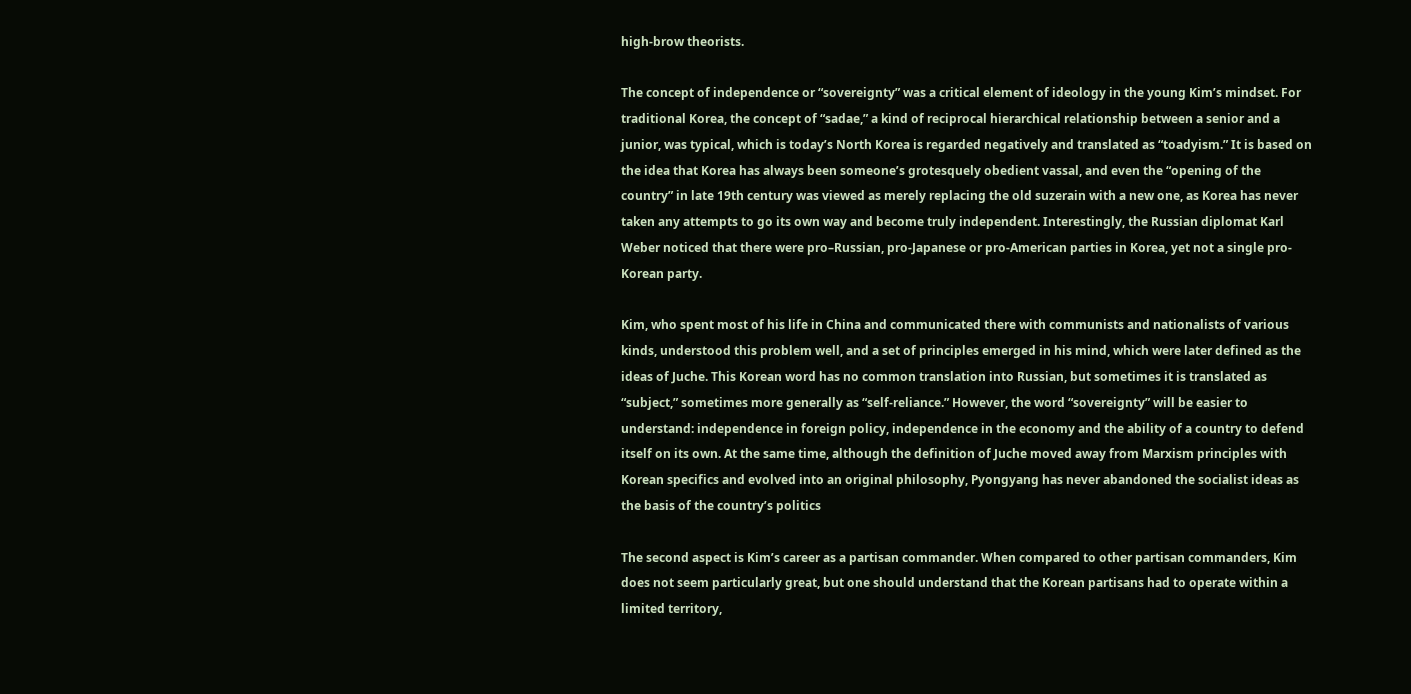high-brow theorists.

The concept of independence or “sovereignty” was a critical element of ideology in the young Kim’s mindset. For traditional Korea, the concept of “sadae,” a kind of reciprocal hierarchical relationship between a senior and a junior, was typical, which is today’s North Korea is regarded negatively and translated as “toadyism.” It is based on the idea that Korea has always been someone’s grotesquely obedient vassal, and even the “opening of the country” in late 19th century was viewed as merely replacing the old suzerain with a new one, as Korea has never taken any attempts to go its own way and become truly independent. Interestingly, the Russian diplomat Karl Weber noticed that there were pro–Russian, pro-Japanese or pro-American parties in Korea, yet not a single pro-Korean party.

Kim, who spent most of his life in China and communicated there with communists and nationalists of various kinds, understood this problem well, and a set of principles emerged in his mind, which were later defined as the ideas of Juche. This Korean word has no common translation into Russian, but sometimes it is translated as “subject,” sometimes more generally as “self-reliance.” However, the word “sovereignty” will be easier to understand: independence in foreign policy, independence in the economy and the ability of a country to defend itself on its own. At the same time, although the definition of Juche moved away from Marxism principles with Korean specifics and evolved into an original philosophy, Pyongyang has never abandoned the socialist ideas as the basis of the country’s politics

The second aspect is Kim’s career as a partisan commander. When compared to other partisan commanders, Kim does not seem particularly great, but one should understand that the Korean partisans had to operate within a limited territory,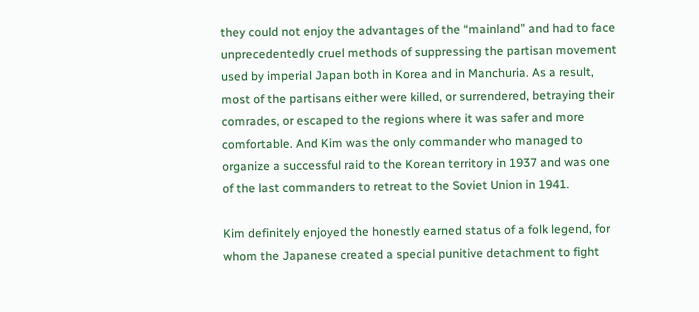they could not enjoy the advantages of the “mainland” and had to face unprecedentedly cruel methods of suppressing the partisan movement used by imperial Japan both in Korea and in Manchuria. As a result, most of the partisans either were killed, or surrendered, betraying their comrades, or escaped to the regions where it was safer and more comfortable. And Kim was the only commander who managed to organize a successful raid to the Korean territory in 1937 and was one of the last commanders to retreat to the Soviet Union in 1941.

Kim definitely enjoyed the honestly earned status of a folk legend, for whom the Japanese created a special punitive detachment to fight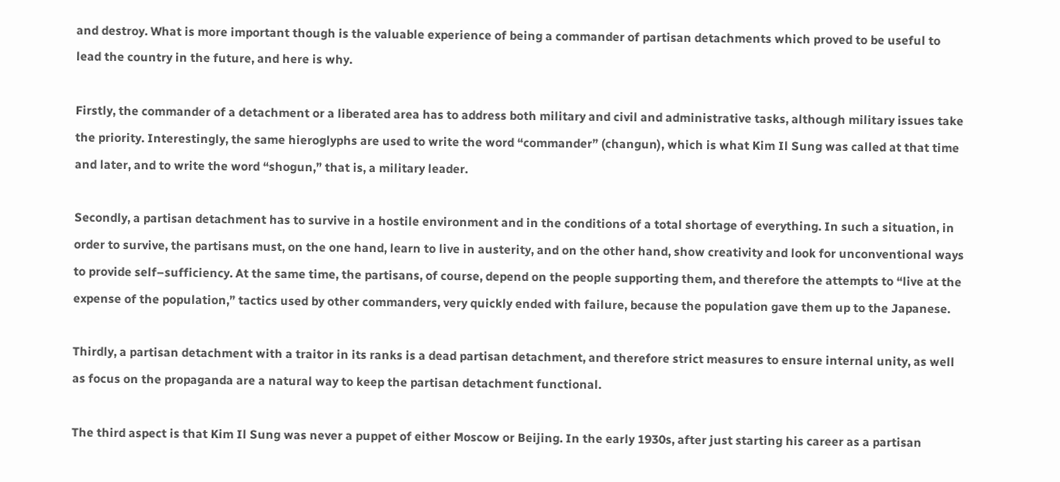and destroy. What is more important though is the valuable experience of being a commander of partisan detachments which proved to be useful to lead the country in the future, and here is why.

Firstly, the commander of a detachment or a liberated area has to address both military and civil and administrative tasks, although military issues take the priority. Interestingly, the same hieroglyphs are used to write the word “commander” (changun), which is what Kim Il Sung was called at that time and later, and to write the word “shogun,” that is, a military leader.

Secondly, a partisan detachment has to survive in a hostile environment and in the conditions of a total shortage of everything. In such a situation, in order to survive, the partisans must, on the one hand, learn to live in austerity, and on the other hand, show creativity and look for unconventional ways to provide self–sufficiency. At the same time, the partisans, of course, depend on the people supporting them, and therefore the attempts to “live at the expense of the population,” tactics used by other commanders, very quickly ended with failure, because the population gave them up to the Japanese.

Thirdly, a partisan detachment with a traitor in its ranks is a dead partisan detachment, and therefore strict measures to ensure internal unity, as well as focus on the propaganda are a natural way to keep the partisan detachment functional.

The third aspect is that Kim Il Sung was never a puppet of either Moscow or Beijing. In the early 1930s, after just starting his career as a partisan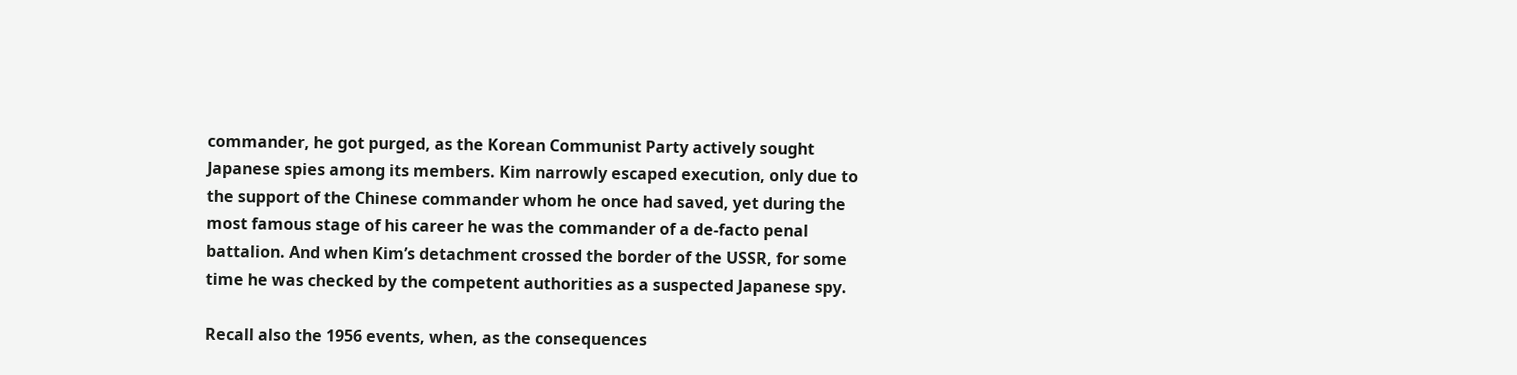commander, he got purged, as the Korean Communist Party actively sought Japanese spies among its members. Kim narrowly escaped execution, only due to the support of the Chinese commander whom he once had saved, yet during the most famous stage of his career he was the commander of a de-facto penal battalion. And when Kim’s detachment crossed the border of the USSR, for some time he was checked by the competent authorities as a suspected Japanese spy.

Recall also the 1956 events, when, as the consequences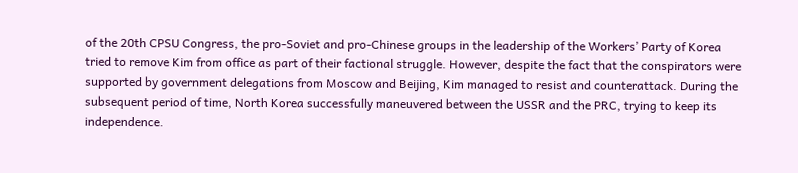of the 20th CPSU Congress, the pro-Soviet and pro-Chinese groups in the leadership of the Workers’ Party of Korea tried to remove Kim from office as part of their factional struggle. However, despite the fact that the conspirators were supported by government delegations from Moscow and Beijing, Kim managed to resist and counterattack. During the subsequent period of time, North Korea successfully maneuvered between the USSR and the PRC, trying to keep its independence.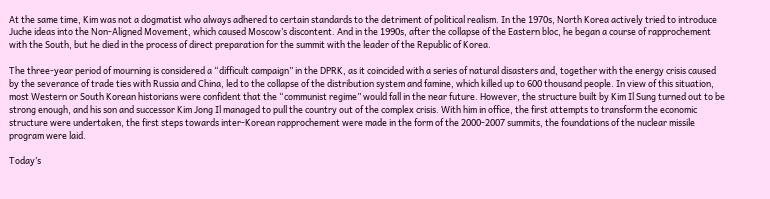At the same time, Kim was not a dogmatist who always adhered to certain standards to the detriment of political realism. In the 1970s, North Korea actively tried to introduce Juche ideas into the Non-Aligned Movement, which caused Moscow’s discontent. And in the 1990s, after the collapse of the Eastern bloc, he began a course of rapprochement with the South, but he died in the process of direct preparation for the summit with the leader of the Republic of Korea.

The three-year period of mourning is considered a “difficult campaign” in the DPRK, as it coincided with a series of natural disasters and, together with the energy crisis caused by the severance of trade ties with Russia and China, led to the collapse of the distribution system and famine, which killed up to 600 thousand people. In view of this situation, most Western or South Korean historians were confident that the “communist regime” would fall in the near future. However, the structure built by Kim Il Sung turned out to be strong enough, and his son and successor Kim Jong Il managed to pull the country out of the complex crisis. With him in office, the first attempts to transform the economic structure were undertaken, the first steps towards inter-Korean rapprochement were made in the form of the 2000-2007 summits, the foundations of the nuclear missile program were laid.

Today’s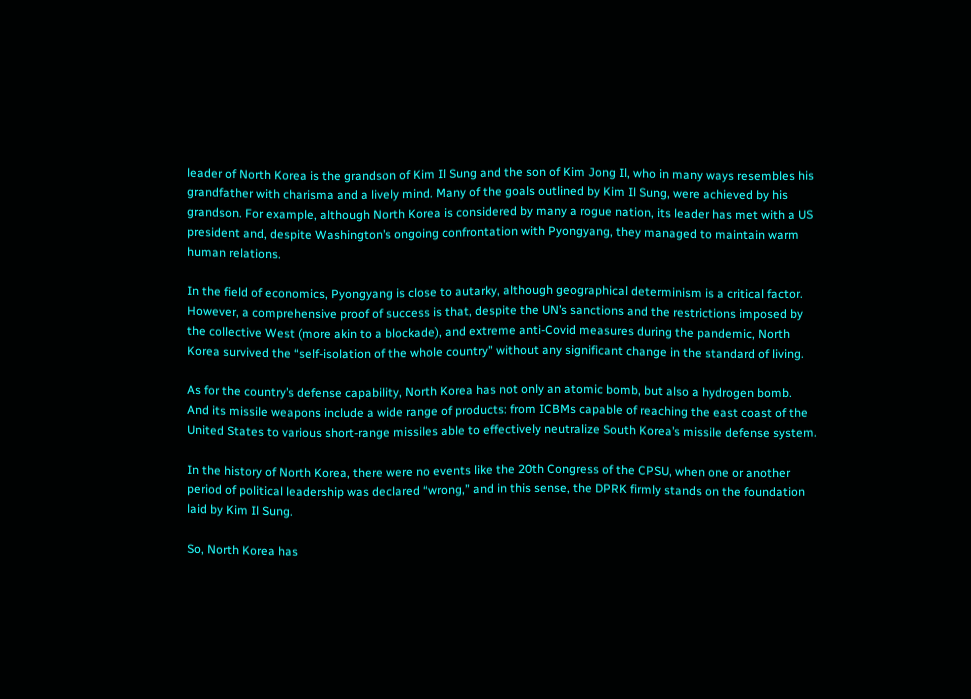leader of North Korea is the grandson of Kim Il Sung and the son of Kim Jong Il, who in many ways resembles his grandfather with charisma and a lively mind. Many of the goals outlined by Kim Il Sung, were achieved by his grandson. For example, although North Korea is considered by many a rogue nation, its leader has met with a US president and, despite Washington’s ongoing confrontation with Pyongyang, they managed to maintain warm human relations.

In the field of economics, Pyongyang is close to autarky, although geographical determinism is a critical factor. However, a comprehensive proof of success is that, despite the UN’s sanctions and the restrictions imposed by the collective West (more akin to a blockade), and extreme anti-Covid measures during the pandemic, North Korea survived the “self-isolation of the whole country” without any significant change in the standard of living.

As for the country’s defense capability, North Korea has not only an atomic bomb, but also a hydrogen bomb.  And its missile weapons include a wide range of products: from ICBMs capable of reaching the east coast of the United States to various short-range missiles able to effectively neutralize South Korea’s missile defense system.

In the history of North Korea, there were no events like the 20th Congress of the CPSU, when one or another period of political leadership was declared “wrong,” and in this sense, the DPRK firmly stands on the foundation laid by Kim Il Sung.

So, North Korea has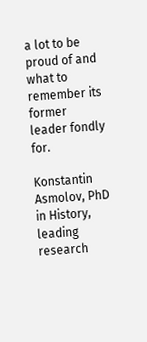a lot to be proud of and what to remember its former leader fondly for.

Konstantin Asmolov, PhD in History, leading research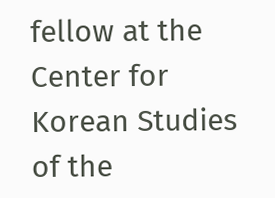fellow at the Center for Korean Studies of the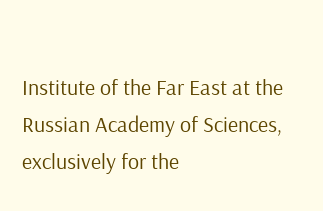Institute of the Far East at the Russian Academy of Sciences, exclusively for the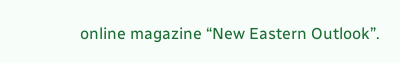online magazine “New Eastern Outlook”.